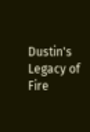Dustin's Legacy of Fire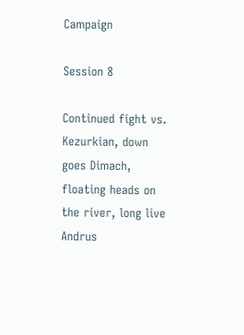Campaign

Session 8

Continued fight vs. Kezurkian, down goes Dimach, floating heads on the river, long live Andrus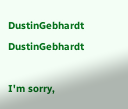DustinGebhardt DustinGebhardt

I'm sorry,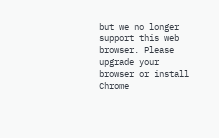but we no longer support this web browser. Please upgrade your browser or install Chrome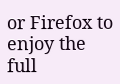or Firefox to enjoy the full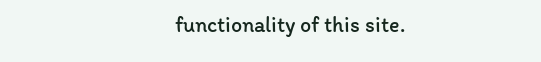functionality of this site.